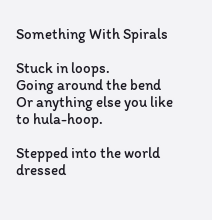Something With Spirals

Stuck in loops.
Going around the bend
Or anything else you like to hula-hoop.

Stepped into the world dressed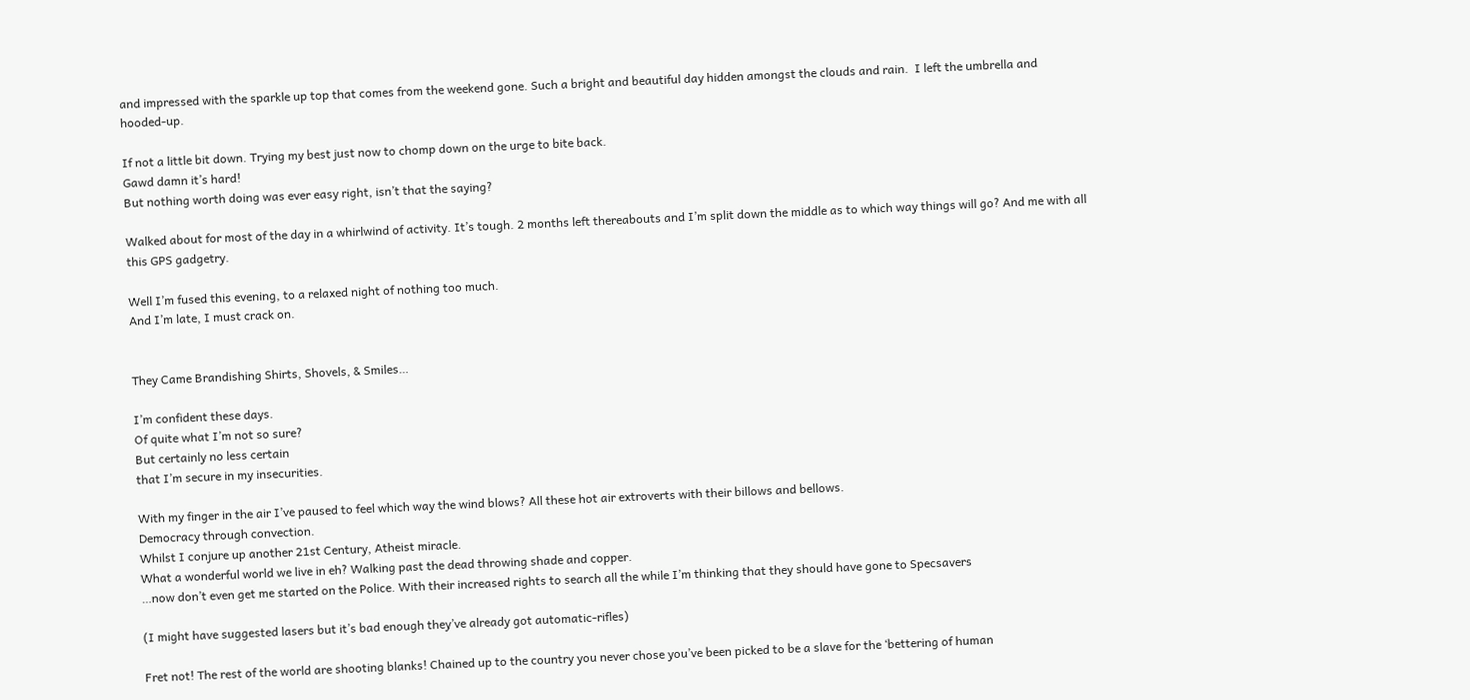and impressed with the sparkle up top that comes from the weekend gone. Such a bright and beautiful day hidden amongst the clouds and rain.  I left the umbrella and hooded-up.

If not a little bit down. Trying my best just now to chomp down on the urge to bite back.
Gawd damn it’s hard!
But nothing worth doing was ever easy right, isn’t that the saying?

Walked about for most of the day in a whirlwind of activity. It’s tough. 2 months left thereabouts and I’m split down the middle as to which way things will go? And me with all this GPS gadgetry.

Well I’m fused this evening, to a relaxed night of nothing too much.
And I’m late, I must crack on.


They Came Brandishing Shirts, Shovels, & Smiles…

I’m confident these days.
Of quite what I’m not so sure?
But certainly no less certain
that I’m secure in my insecurities.

With my finger in the air I’ve paused to feel which way the wind blows? All these hot air extroverts with their billows and bellows.
Democracy through convection.
Whilst I conjure up another 21st Century, Atheist miracle.
What a wonderful world we live in eh? Walking past the dead throwing shade and copper.
…now don’t even get me started on the Police. With their increased rights to search all the while I’m thinking that they should have gone to Specsavers

(I might have suggested lasers but it’s bad enough they’ve already got automatic-rifles)

Fret not! The rest of the world are shooting blanks! Chained up to the country you never chose you’ve been picked to be a slave for the ‘bettering of human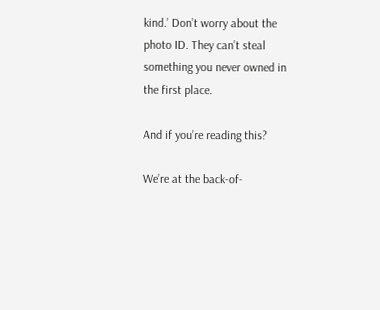kind.’ Don’t worry about the photo ID. They can’t steal something you never owned in the first place.

And if you’re reading this?

We’re at the back-of-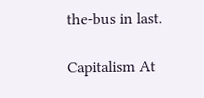the-bus in last.

Capitalism At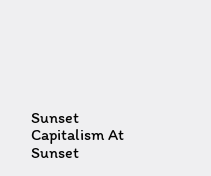Sunset
Capitalism At Sunset